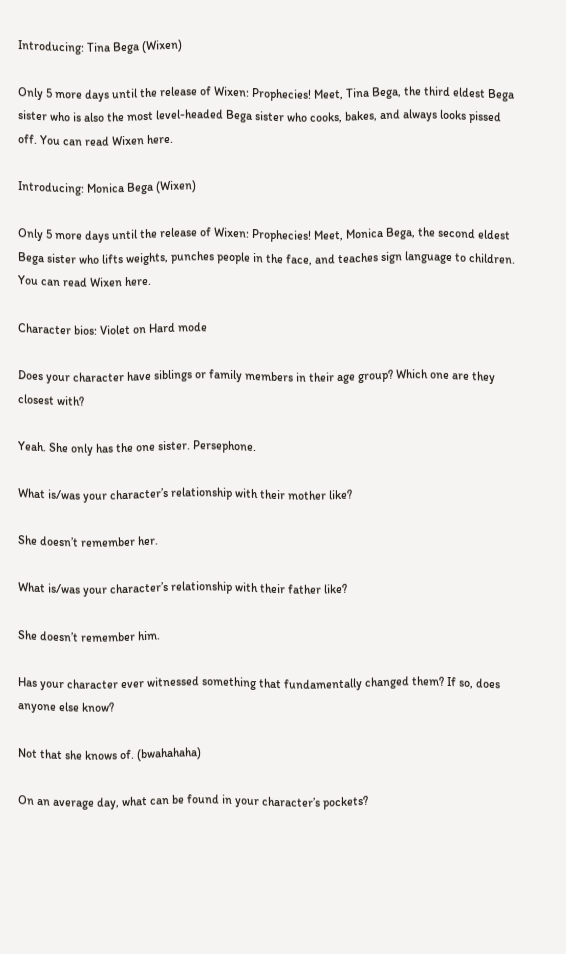Introducing: Tina Bega (Wixen)

Only 5 more days until the release of Wixen: Prophecies! Meet, Tina Bega, the third eldest Bega sister who is also the most level-headed Bega sister who cooks, bakes, and always looks pissed off. You can read Wixen here.

Introducing: Monica Bega (Wixen)

Only 5 more days until the release of Wixen: Prophecies! Meet, Monica Bega, the second eldest Bega sister who lifts weights, punches people in the face, and teaches sign language to children. You can read Wixen here.

Character bios: Violet on Hard mode

Does your character have siblings or family members in their age group? Which one are they closest with?

Yeah. She only has the one sister. Persephone.

What is/was your character’s relationship with their mother like?

She doesn’t remember her.

What is/was your character’s relationship with their father like?

She doesn’t remember him.

Has your character ever witnessed something that fundamentally changed them? If so, does anyone else know?

Not that she knows of. (bwahahaha)

On an average day, what can be found in your character’s pockets?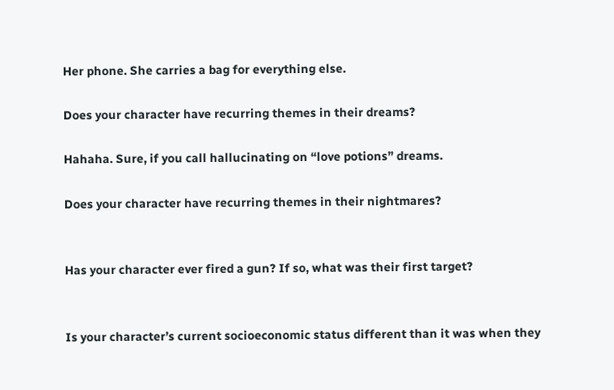Her phone. She carries a bag for everything else.

Does your character have recurring themes in their dreams?

Hahaha. Sure, if you call hallucinating on “love potions” dreams.

Does your character have recurring themes in their nightmares?


Has your character ever fired a gun? If so, what was their first target?


Is your character’s current socioeconomic status different than it was when they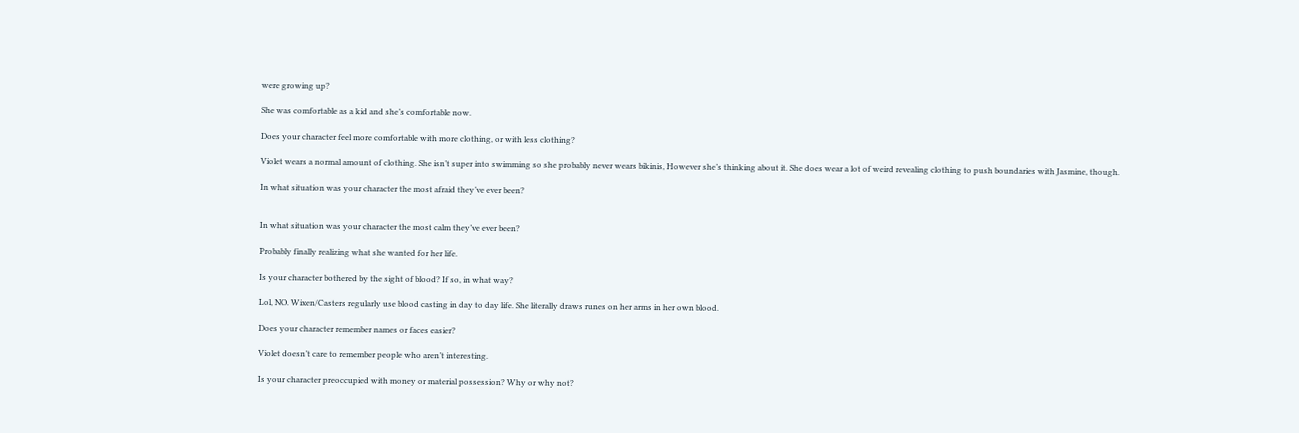were growing up?

She was comfortable as a kid and she’s comfortable now.

Does your character feel more comfortable with more clothing, or with less clothing?

Violet wears a normal amount of clothing. She isn’t super into swimming so she probably never wears bikinis, However she’s thinking about it. She does wear a lot of weird revealing clothing to push boundaries with Jasmine, though.

In what situation was your character the most afraid they’ve ever been?


In what situation was your character the most calm they’ve ever been?

Probably finally realizing what she wanted for her life.

Is your character bothered by the sight of blood? If so, in what way?

Lol, NO. Wixen/Casters regularly use blood casting in day to day life. She literally draws runes on her arms in her own blood.

Does your character remember names or faces easier?

Violet doesn’t care to remember people who aren’t interesting.

Is your character preoccupied with money or material possession? Why or why not?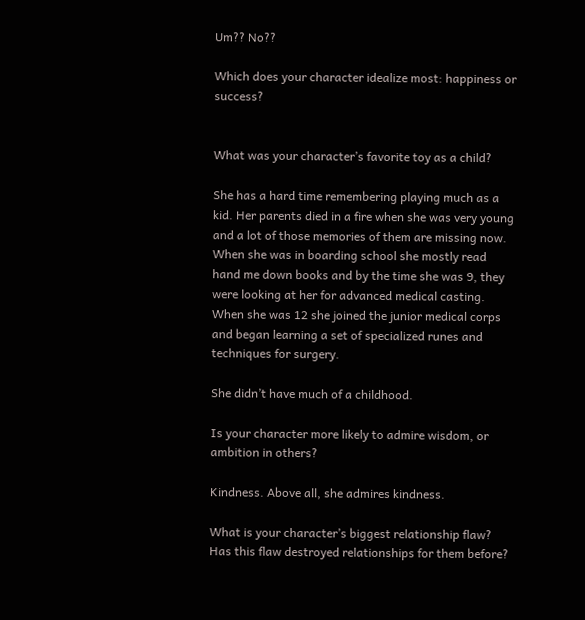Um?? No??

Which does your character idealize most: happiness or success?


What was your character’s favorite toy as a child?

She has a hard time remembering playing much as a kid. Her parents died in a fire when she was very young and a lot of those memories of them are missing now. When she was in boarding school she mostly read hand me down books and by the time she was 9, they were looking at her for advanced medical casting. When she was 12 she joined the junior medical corps and began learning a set of specialized runes and techniques for surgery.

She didn’t have much of a childhood.

Is your character more likely to admire wisdom, or ambition in others?

Kindness. Above all, she admires kindness.

What is your character’s biggest relationship flaw? Has this flaw destroyed relationships for them before?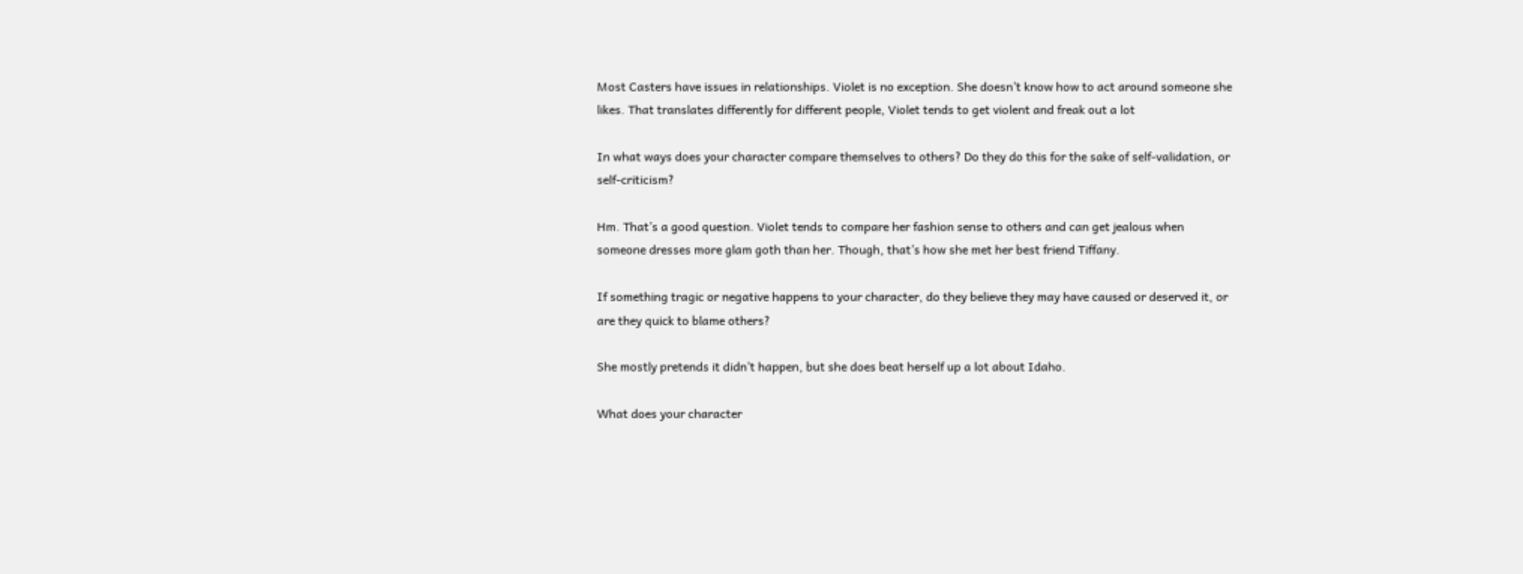Most Casters have issues in relationships. Violet is no exception. She doesn’t know how to act around someone she likes. That translates differently for different people, Violet tends to get violent and freak out a lot

In what ways does your character compare themselves to others? Do they do this for the sake of self-validation, or self-criticism?

Hm. That’s a good question. Violet tends to compare her fashion sense to others and can get jealous when someone dresses more glam goth than her. Though, that’s how she met her best friend Tiffany.

If something tragic or negative happens to your character, do they believe they may have caused or deserved it, or are they quick to blame others?

She mostly pretends it didn’t happen, but she does beat herself up a lot about Idaho.

What does your character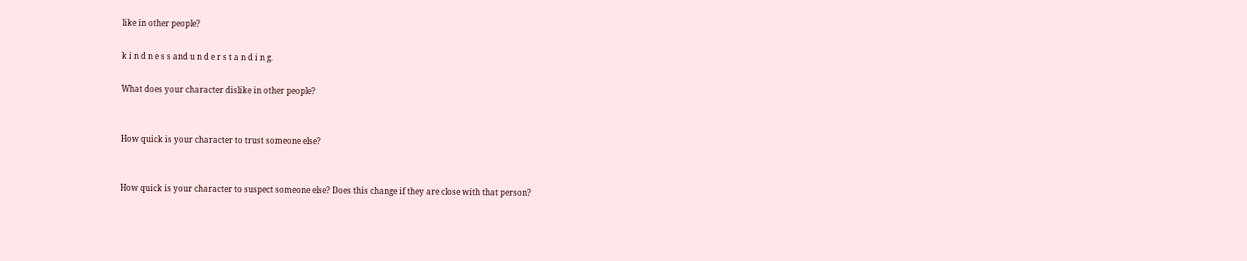like in other people?

k i n d n e s s and u n d e r s t a n d i n g.

What does your character dislike in other people?


How quick is your character to trust someone else?


How quick is your character to suspect someone else? Does this change if they are close with that person?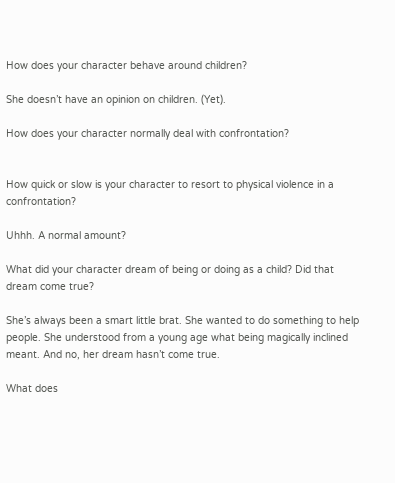How does your character behave around children?

She doesn’t have an opinion on children. (Yet).

How does your character normally deal with confrontation?


How quick or slow is your character to resort to physical violence in a confrontation?

Uhhh. A normal amount?

What did your character dream of being or doing as a child? Did that dream come true?

She’s always been a smart little brat. She wanted to do something to help people. She understood from a young age what being magically inclined meant. And no, her dream hasn’t come true.

What does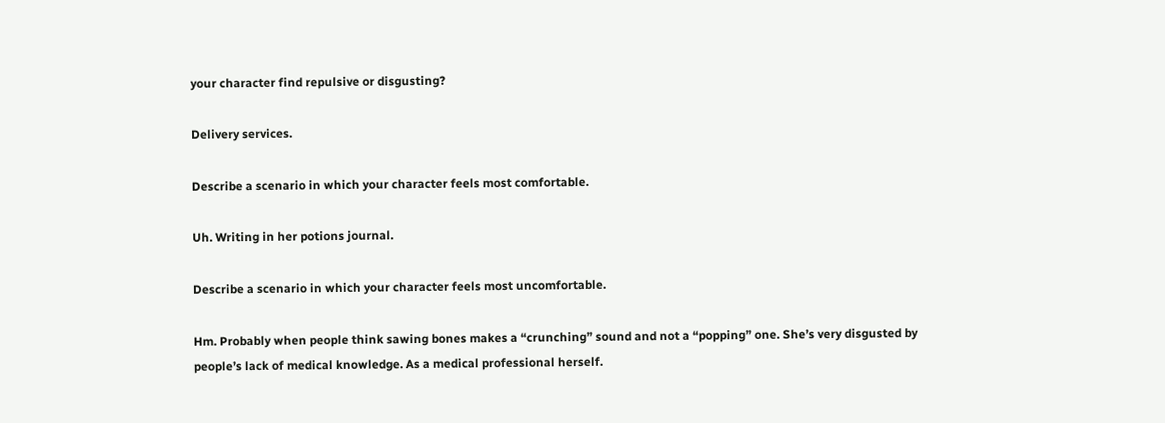your character find repulsive or disgusting?

Delivery services.

Describe a scenario in which your character feels most comfortable.

Uh. Writing in her potions journal.

Describe a scenario in which your character feels most uncomfortable.

Hm. Probably when people think sawing bones makes a “crunching” sound and not a “popping” one. She’s very disgusted by people’s lack of medical knowledge. As a medical professional herself.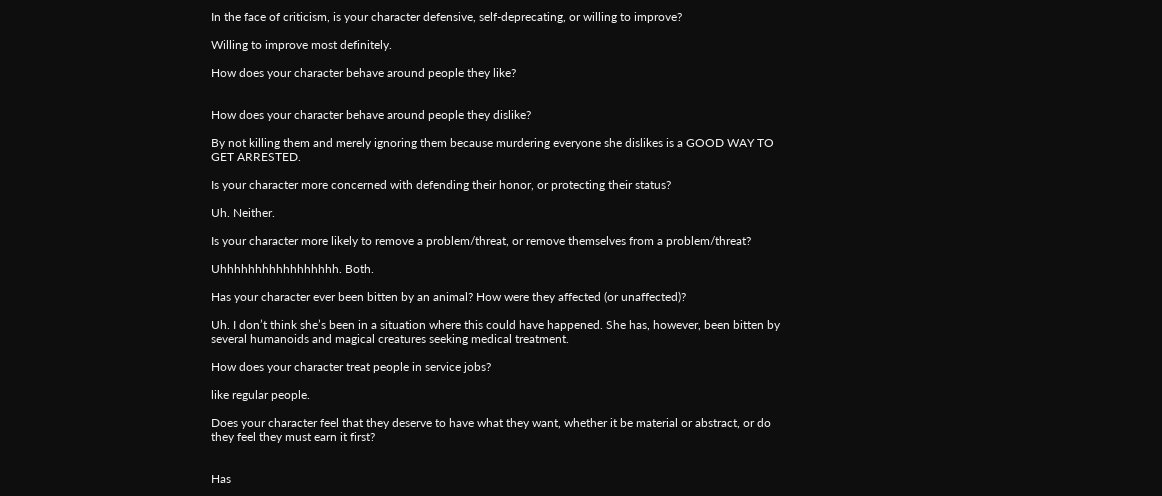In the face of criticism, is your character defensive, self-deprecating, or willing to improve?

Willing to improve most definitely.

How does your character behave around people they like?


How does your character behave around people they dislike?

By not killing them and merely ignoring them because murdering everyone she dislikes is a GOOD WAY TO GET ARRESTED.

Is your character more concerned with defending their honor, or protecting their status?

Uh. Neither.

Is your character more likely to remove a problem/threat, or remove themselves from a problem/threat?

Uhhhhhhhhhhhhhhhhh. Both.

Has your character ever been bitten by an animal? How were they affected (or unaffected)?

Uh. I don’t think she’s been in a situation where this could have happened. She has, however, been bitten by several humanoids and magical creatures seeking medical treatment.

How does your character treat people in service jobs?

like regular people.

Does your character feel that they deserve to have what they want, whether it be material or abstract, or do they feel they must earn it first?


Has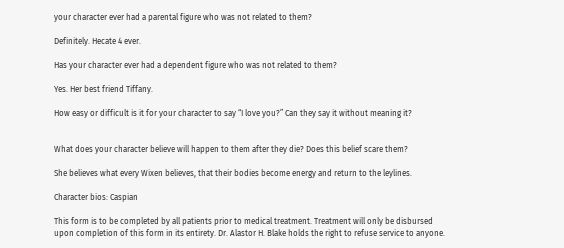your character ever had a parental figure who was not related to them?

Definitely. Hecate 4 ever.

Has your character ever had a dependent figure who was not related to them?

Yes. Her best friend Tiffany.

How easy or difficult is it for your character to say “I love you?” Can they say it without meaning it?


What does your character believe will happen to them after they die? Does this belief scare them?

She believes what every Wixen believes, that their bodies become energy and return to the leylines.

Character bios: Caspian

This form is to be completed by all patients prior to medical treatment. Treatment will only be disbursed upon completion of this form in its entirety. Dr. Alastor H. Blake holds the right to refuse service to anyone.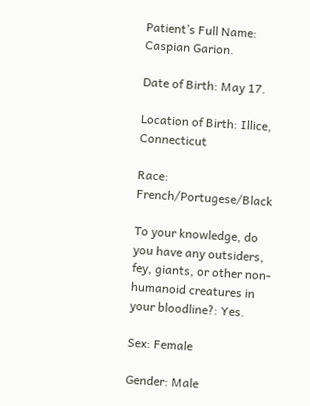Patient’s Full Name: Caspian Garion.

Date of Birth: May 17.

Location of Birth: Illice, Connecticut

Race: French/Portugese/Black

To your knowledge, do you have any outsiders, fey, giants, or other non-humanoid creatures in your bloodline?: Yes.

Sex: Female

Gender: Male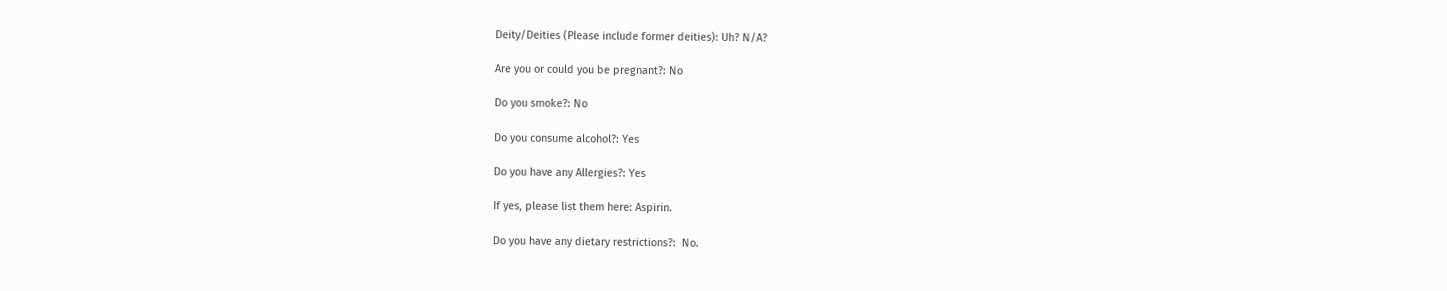Deity/Deities (Please include former deities): Uh? N/A?

Are you or could you be pregnant?: No

Do you smoke?: No

Do you consume alcohol?: Yes

Do you have any Allergies?: Yes

If yes, please list them here: Aspirin.

Do you have any dietary restrictions?:  No.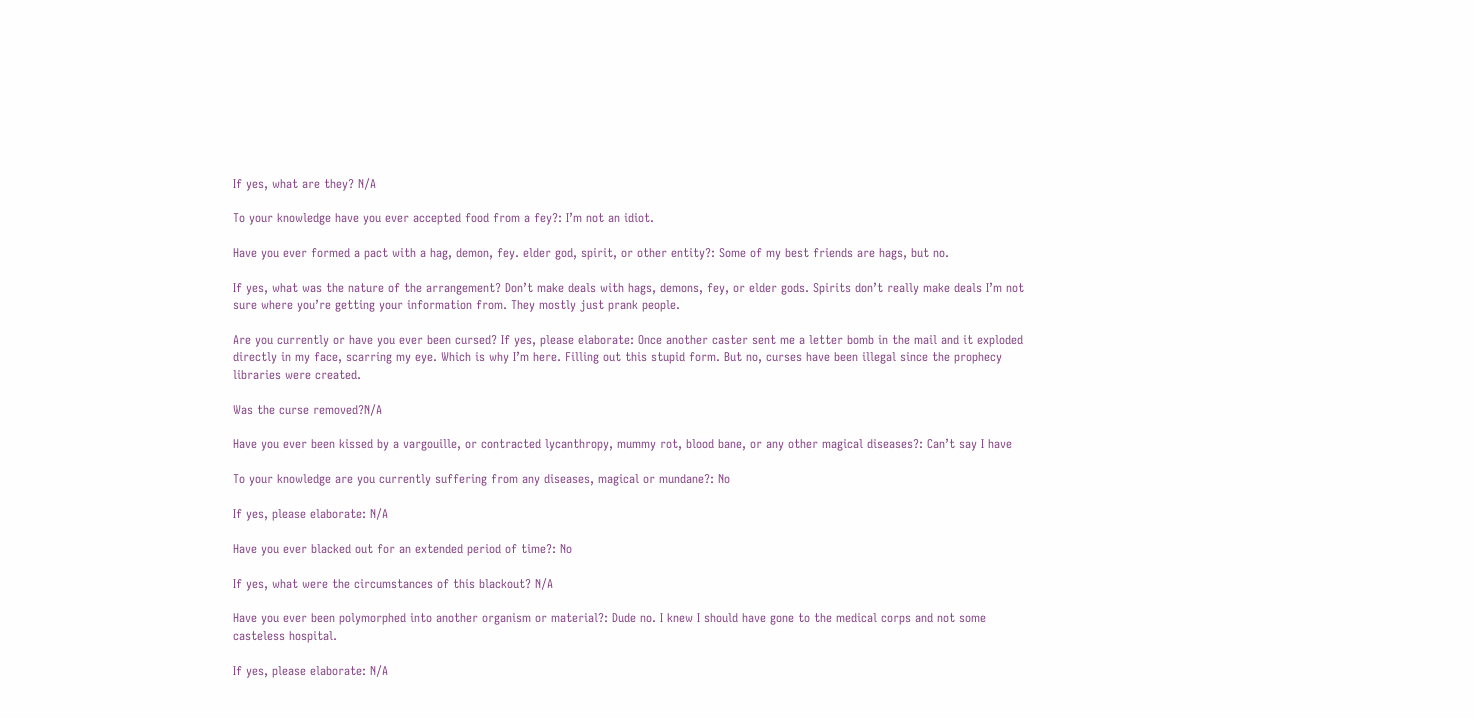If yes, what are they? N/A

To your knowledge have you ever accepted food from a fey?: I’m not an idiot.

Have you ever formed a pact with a hag, demon, fey. elder god, spirit, or other entity?: Some of my best friends are hags, but no.

If yes, what was the nature of the arrangement? Don’t make deals with hags, demons, fey, or elder gods. Spirits don’t really make deals I’m not sure where you’re getting your information from. They mostly just prank people.

Are you currently or have you ever been cursed? If yes, please elaborate: Once another caster sent me a letter bomb in the mail and it exploded directly in my face, scarring my eye. Which is why I’m here. Filling out this stupid form. But no, curses have been illegal since the prophecy libraries were created.

Was the curse removed?N/A

Have you ever been kissed by a vargouille, or contracted lycanthropy, mummy rot, blood bane, or any other magical diseases?: Can’t say I have

To your knowledge are you currently suffering from any diseases, magical or mundane?: No

If yes, please elaborate: N/A

Have you ever blacked out for an extended period of time?: No

If yes, what were the circumstances of this blackout? N/A

Have you ever been polymorphed into another organism or material?: Dude no. I knew I should have gone to the medical corps and not some casteless hospital.

If yes, please elaborate: N/A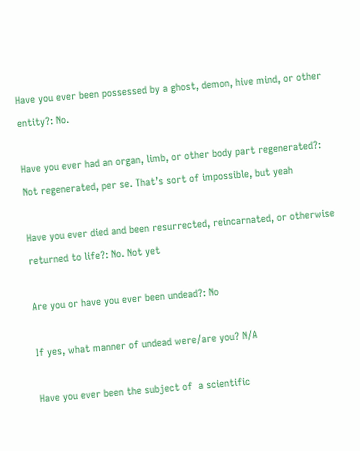Have you ever been possessed by a ghost, demon, hive mind, or other entity?: No.

Have you ever had an organ, limb, or other body part regenerated?:  Not regenerated, per se. That’s sort of impossible, but yeah

Have you ever died and been resurrected, reincarnated, or otherwise returned to life?: No. Not yet

Are you or have you ever been undead?: No

If yes, what manner of undead were/are you? N/A

Have you ever been the subject of  a scientific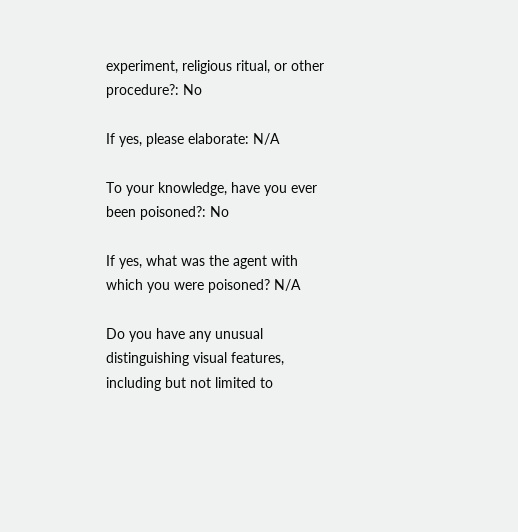experiment, religious ritual, or other procedure?: No

If yes, please elaborate: N/A

To your knowledge, have you ever been poisoned?: No

If yes, what was the agent with which you were poisoned? N/A

Do you have any unusual distinguishing visual features, including but not limited to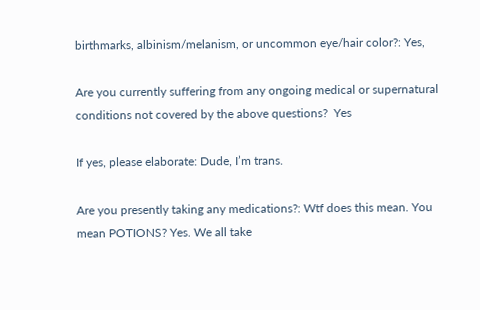birthmarks, albinism/melanism, or uncommon eye/hair color?: Yes,

Are you currently suffering from any ongoing medical or supernatural conditions not covered by the above questions?  Yes

If yes, please elaborate: Dude, I’m trans.

Are you presently taking any medications?: Wtf does this mean. You mean POTIONS? Yes. We all take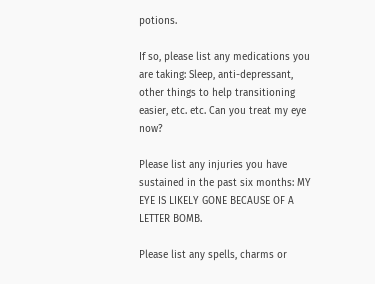potions.

If so, please list any medications you are taking: Sleep, anti-depressant, other things to help transitioning easier, etc. etc. Can you treat my eye now?

Please list any injuries you have sustained in the past six months: MY EYE IS LIKELY GONE BECAUSE OF A LETTER BOMB.

Please list any spells, charms or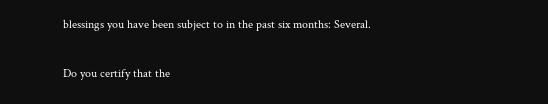blessings you have been subject to in the past six months: Several.

Do you certify that the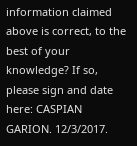information claimed above is correct, to the best of your knowledge? If so, please sign and date here: CASPIAN GARION. 12/3/2017.